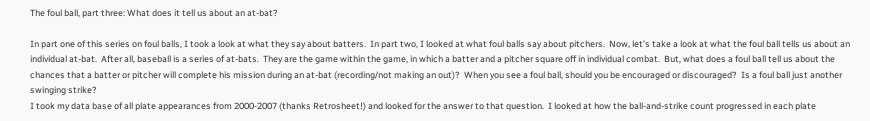The foul ball, part three: What does it tell us about an at-bat?

In part one of this series on foul balls, I took a look at what they say about batters.  In part two, I looked at what foul balls say about pitchers.  Now, let’s take a look at what the foul ball tells us about an individual at-bat.  After all, baseball is a series of at-bats.  They are the game within the game, in which a batter and a pitcher square off in individual combat.  But, what does a foul ball tell us about the chances that a batter or pitcher will complete his mission during an at-bat (recording/not making an out)?  When you see a foul ball, should you be encouraged or discouraged?  Is a foul ball just another swinging strike?
I took my data base of all plate appearances from 2000-2007 (thanks Retrosheet!) and looked for the answer to that question.  I looked at how the ball-and-strike count progressed in each plate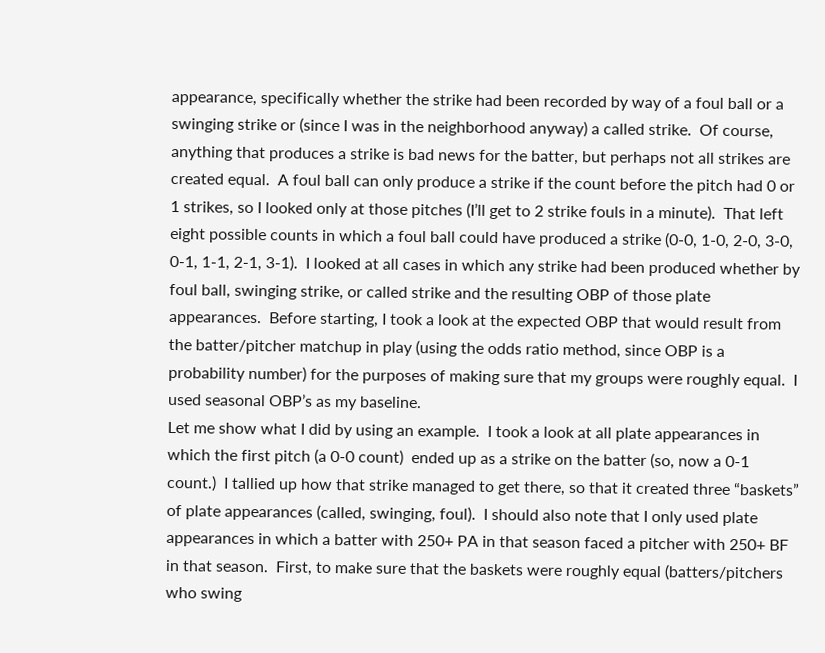appearance, specifically whether the strike had been recorded by way of a foul ball or a swinging strike or (since I was in the neighborhood anyway) a called strike.  Of course, anything that produces a strike is bad news for the batter, but perhaps not all strikes are created equal.  A foul ball can only produce a strike if the count before the pitch had 0 or 1 strikes, so I looked only at those pitches (I’ll get to 2 strike fouls in a minute).  That left eight possible counts in which a foul ball could have produced a strike (0-0, 1-0, 2-0, 3-0, 0-1, 1-1, 2-1, 3-1).  I looked at all cases in which any strike had been produced whether by foul ball, swinging strike, or called strike and the resulting OBP of those plate appearances.  Before starting, I took a look at the expected OBP that would result from the batter/pitcher matchup in play (using the odds ratio method, since OBP is a probability number) for the purposes of making sure that my groups were roughly equal.  I used seasonal OBP’s as my baseline.
Let me show what I did by using an example.  I took a look at all plate appearances in which the first pitch (a 0-0 count)  ended up as a strike on the batter (so, now a 0-1 count.)  I tallied up how that strike managed to get there, so that it created three “baskets” of plate appearances (called, swinging, foul).  I should also note that I only used plate appearances in which a batter with 250+ PA in that season faced a pitcher with 250+ BF in that season.  First, to make sure that the baskets were roughly equal (batters/pitchers who swing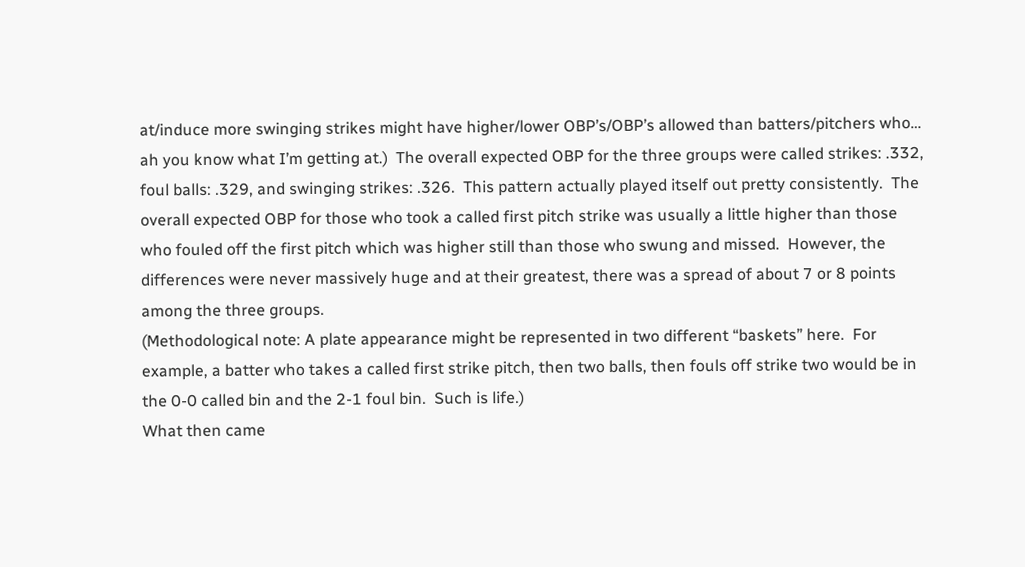at/induce more swinging strikes might have higher/lower OBP’s/OBP’s allowed than batters/pitchers who… ah you know what I’m getting at.)  The overall expected OBP for the three groups were called strikes: .332, foul balls: .329, and swinging strikes: .326.  This pattern actually played itself out pretty consistently.  The overall expected OBP for those who took a called first pitch strike was usually a little higher than those who fouled off the first pitch which was higher still than those who swung and missed.  However, the differences were never massively huge and at their greatest, there was a spread of about 7 or 8 points among the three groups.
(Methodological note: A plate appearance might be represented in two different “baskets” here.  For example, a batter who takes a called first strike pitch, then two balls, then fouls off strike two would be in the 0-0 called bin and the 2-1 foul bin.  Such is life.)
What then came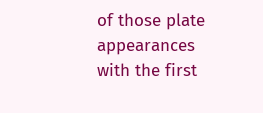of those plate appearances with the first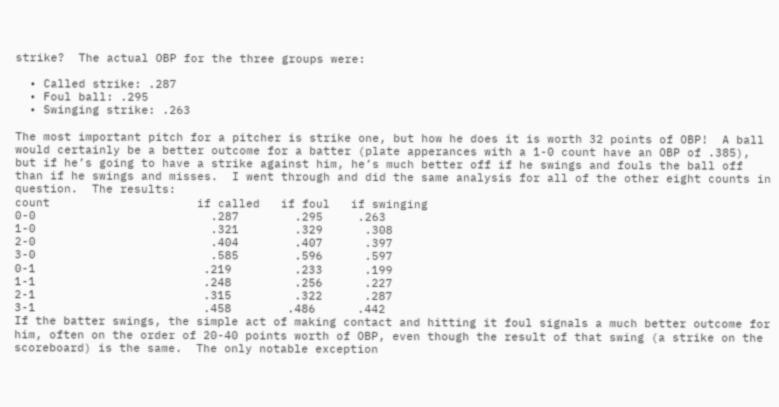strike?  The actual OBP for the three groups were:

  • Called strike: .287
  • Foul ball: .295
  • Swinging strike: .263

The most important pitch for a pitcher is strike one, but how he does it is worth 32 points of OBP!  A ball would certainly be a better outcome for a batter (plate apperances with a 1-0 count have an OBP of .385), but if he’s going to have a strike against him, he’s much better off if he swings and fouls the ball off than if he swings and misses.  I went through and did the same analysis for all of the other eight counts in question.  The results:
count                     if called   if foul   if swinging
0-0                         .287        .295     .263
1-0                         .321        .329      .308
2-0                         .404        .407      .397
3-0                         .585        .596      .597
0-1                        .219         .233      .199
1-1                        .248         .256      .227
2-1                        .315         .322      .287
3-1                        .458        .486      .442
If the batter swings, the simple act of making contact and hitting it foul signals a much better outcome for him, often on the order of 20-40 points worth of OBP, even though the result of that swing (a strike on the scoreboard) is the same.  The only notable exception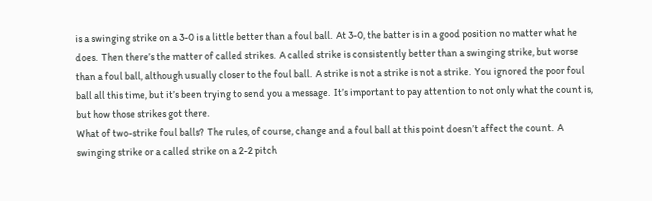is a swinging strike on a 3-0 is a little better than a foul ball.  At 3-0, the batter is in a good position no matter what he does.  Then there’s the matter of called strikes.  A called strike is consistently better than a swinging strike, but worse than a foul ball, although usually closer to the foul ball.  A strike is not a strike is not a strike.  You ignored the poor foul ball all this time, but it’s been trying to send you a message.  It’s important to pay attention to not only what the count is, but how those strikes got there.
What of two-strike foul balls?  The rules, of course, change and a foul ball at this point doesn’t affect the count.  A swinging strike or a called strike on a 2-2 pitch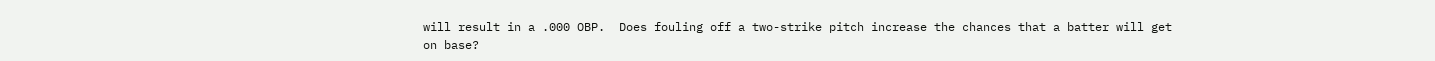will result in a .000 OBP.  Does fouling off a two-strike pitch increase the chances that a batter will get on base?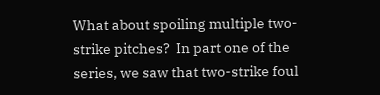What about spoiling multiple two-strike pitches?  In part one of the series, we saw that two-strike foul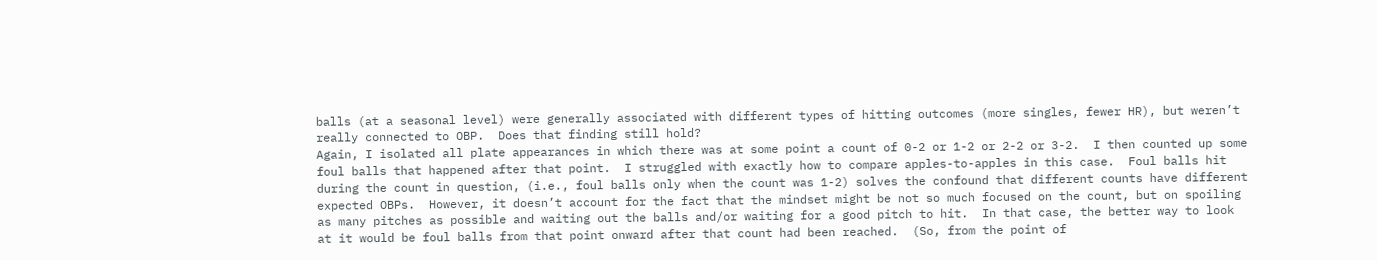balls (at a seasonal level) were generally associated with different types of hitting outcomes (more singles, fewer HR), but weren’t really connected to OBP.  Does that finding still hold?
Again, I isolated all plate appearances in which there was at some point a count of 0-2 or 1-2 or 2-2 or 3-2.  I then counted up some foul balls that happened after that point.  I struggled with exactly how to compare apples-to-apples in this case.  Foul balls hit during the count in question, (i.e., foul balls only when the count was 1-2) solves the confound that different counts have different expected OBPs.  However, it doesn’t account for the fact that the mindset might be not so much focused on the count, but on spoiling as many pitches as possible and waiting out the balls and/or waiting for a good pitch to hit.  In that case, the better way to look at it would be foul balls from that point onward after that count had been reached.  (So, from the point of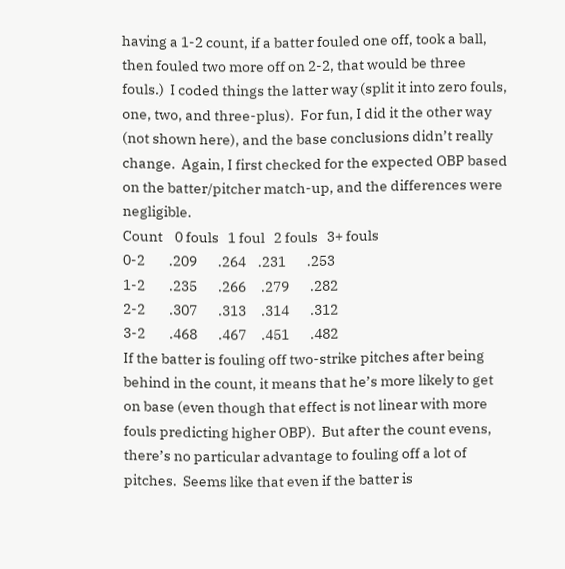having a 1-2 count, if a batter fouled one off, took a ball, then fouled two more off on 2-2, that would be three fouls.)  I coded things the latter way (split it into zero fouls, one, two, and three-plus).  For fun, I did it the other way (not shown here), and the base conclusions didn’t really change.  Again, I first checked for the expected OBP based on the batter/pitcher match-up, and the differences were negligible.
Count    0 fouls   1 foul   2 fouls   3+ fouls
0-2        .209       .264    .231       .253
1-2        .235       .266     .279       .282
2-2        .307       .313     .314       .312
3-2        .468       .467     .451       .482
If the batter is fouling off two-strike pitches after being behind in the count, it means that he’s more likely to get on base (even though that effect is not linear with more fouls predicting higher OBP).  But after the count evens, there’s no particular advantage to fouling off a lot of pitches.  Seems like that even if the batter is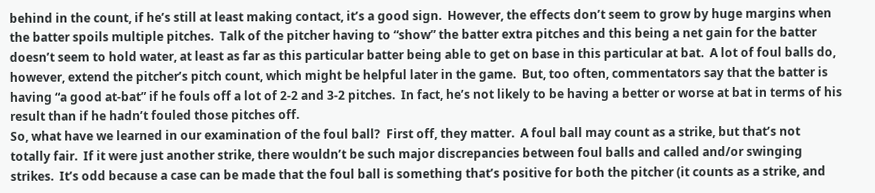behind in the count, if he’s still at least making contact, it’s a good sign.  However, the effects don’t seem to grow by huge margins when the batter spoils multiple pitches.  Talk of the pitcher having to “show” the batter extra pitches and this being a net gain for the batter doesn’t seem to hold water, at least as far as this particular batter being able to get on base in this particular at bat.  A lot of foul balls do, however, extend the pitcher’s pitch count, which might be helpful later in the game.  But, too often, commentators say that the batter is having “a good at-bat” if he fouls off a lot of 2-2 and 3-2 pitches.  In fact, he’s not likely to be having a better or worse at bat in terms of his result than if he hadn’t fouled those pitches off.
So, what have we learned in our examination of the foul ball?  First off, they matter.  A foul ball may count as a strike, but that’s not totally fair.  If it were just another strike, there wouldn’t be such major discrepancies between foul balls and called and/or swinging strikes.  It’s odd because a case can be made that the foul ball is something that’s positive for both the pitcher (it counts as a strike, and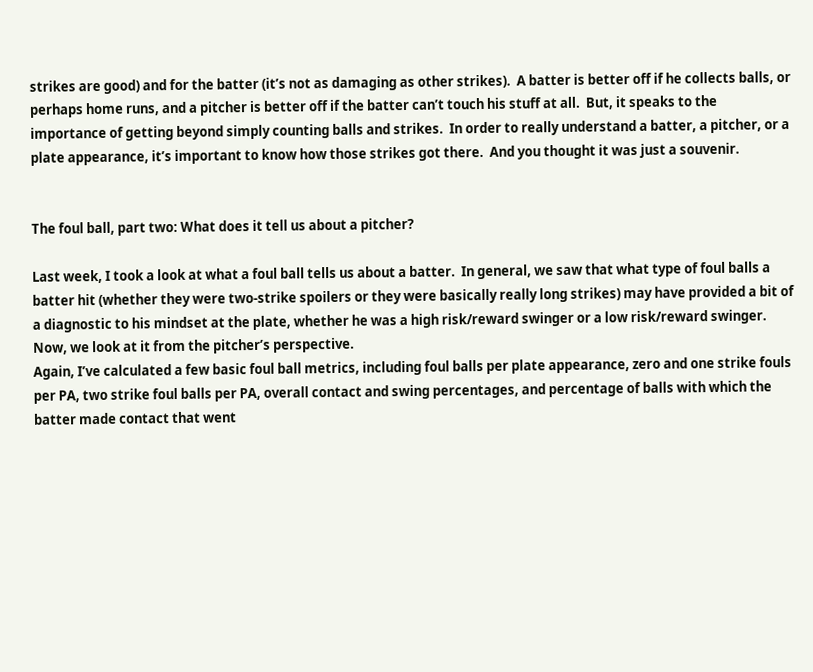strikes are good) and for the batter (it’s not as damaging as other strikes).  A batter is better off if he collects balls, or perhaps home runs, and a pitcher is better off if the batter can’t touch his stuff at all.  But, it speaks to the importance of getting beyond simply counting balls and strikes.  In order to really understand a batter, a pitcher, or a plate appearance, it’s important to know how those strikes got there.  And you thought it was just a souvenir.


The foul ball, part two: What does it tell us about a pitcher?

Last week, I took a look at what a foul ball tells us about a batter.  In general, we saw that what type of foul balls a batter hit (whether they were two-strike spoilers or they were basically really long strikes) may have provided a bit of a diagnostic to his mindset at the plate, whether he was a high risk/reward swinger or a low risk/reward swinger.  Now, we look at it from the pitcher’s perspective.
Again, I’ve calculated a few basic foul ball metrics, including foul balls per plate appearance, zero and one strike fouls per PA, two strike foul balls per PA, overall contact and swing percentages, and percentage of balls with which the batter made contact that went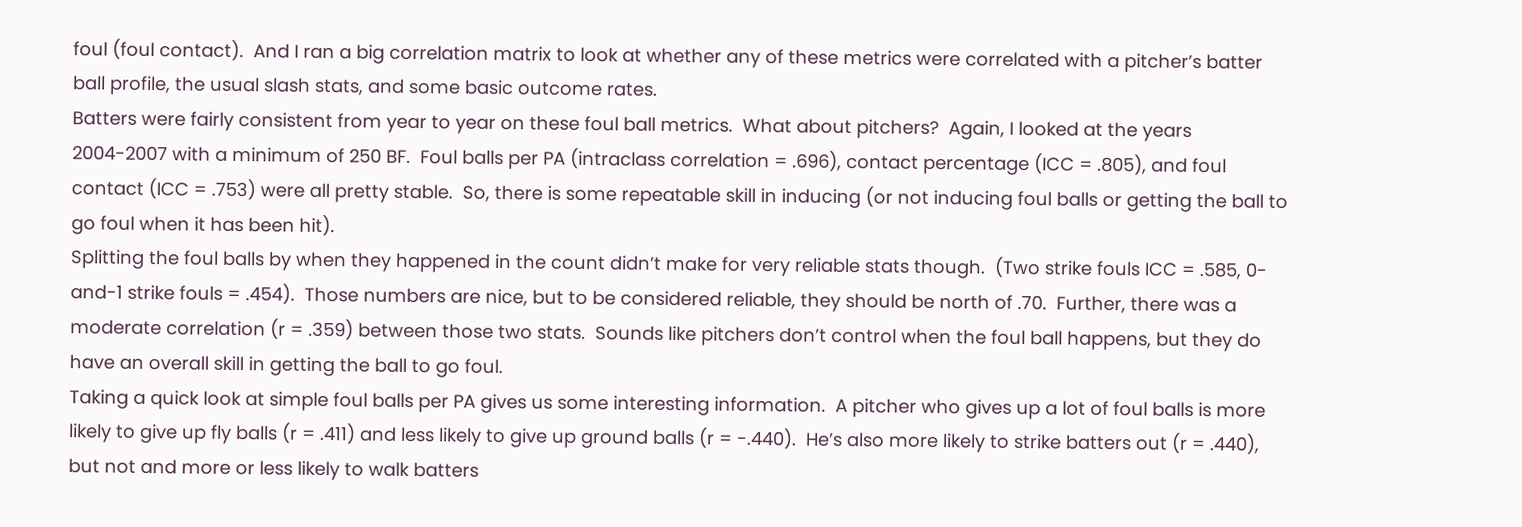foul (foul contact).  And I ran a big correlation matrix to look at whether any of these metrics were correlated with a pitcher’s batter ball profile, the usual slash stats, and some basic outcome rates.
Batters were fairly consistent from year to year on these foul ball metrics.  What about pitchers?  Again, I looked at the years 2004-2007 with a minimum of 250 BF.  Foul balls per PA (intraclass correlation = .696), contact percentage (ICC = .805), and foul contact (ICC = .753) were all pretty stable.  So, there is some repeatable skill in inducing (or not inducing foul balls or getting the ball to go foul when it has been hit).
Splitting the foul balls by when they happened in the count didn’t make for very reliable stats though.  (Two strike fouls ICC = .585, 0-and-1 strike fouls = .454).  Those numbers are nice, but to be considered reliable, they should be north of .70.  Further, there was a moderate correlation (r = .359) between those two stats.  Sounds like pitchers don’t control when the foul ball happens, but they do have an overall skill in getting the ball to go foul.
Taking a quick look at simple foul balls per PA gives us some interesting information.  A pitcher who gives up a lot of foul balls is more likely to give up fly balls (r = .411) and less likely to give up ground balls (r = -.440).  He’s also more likely to strike batters out (r = .440), but not and more or less likely to walk batters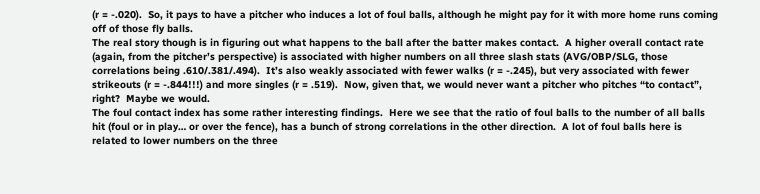(r = -.020).  So, it pays to have a pitcher who induces a lot of foul balls, although he might pay for it with more home runs coming off of those fly balls.
The real story though is in figuring out what happens to the ball after the batter makes contact.  A higher overall contact rate (again, from the pitcher’s perspective) is associated with higher numbers on all three slash stats (AVG/OBP/SLG, those correlations being .610/.381/.494).  It’s also weakly associated with fewer walks (r = -.245), but very associated with fewer strikeouts (r = -.844!!!) and more singles (r = .519).  Now, given that, we would never want a pitcher who pitches “to contact”, right?  Maybe we would.
The foul contact index has some rather interesting findings.  Here we see that the ratio of foul balls to the number of all balls hit (foul or in play… or over the fence), has a bunch of strong correlations in the other direction.  A lot of foul balls here is related to lower numbers on the three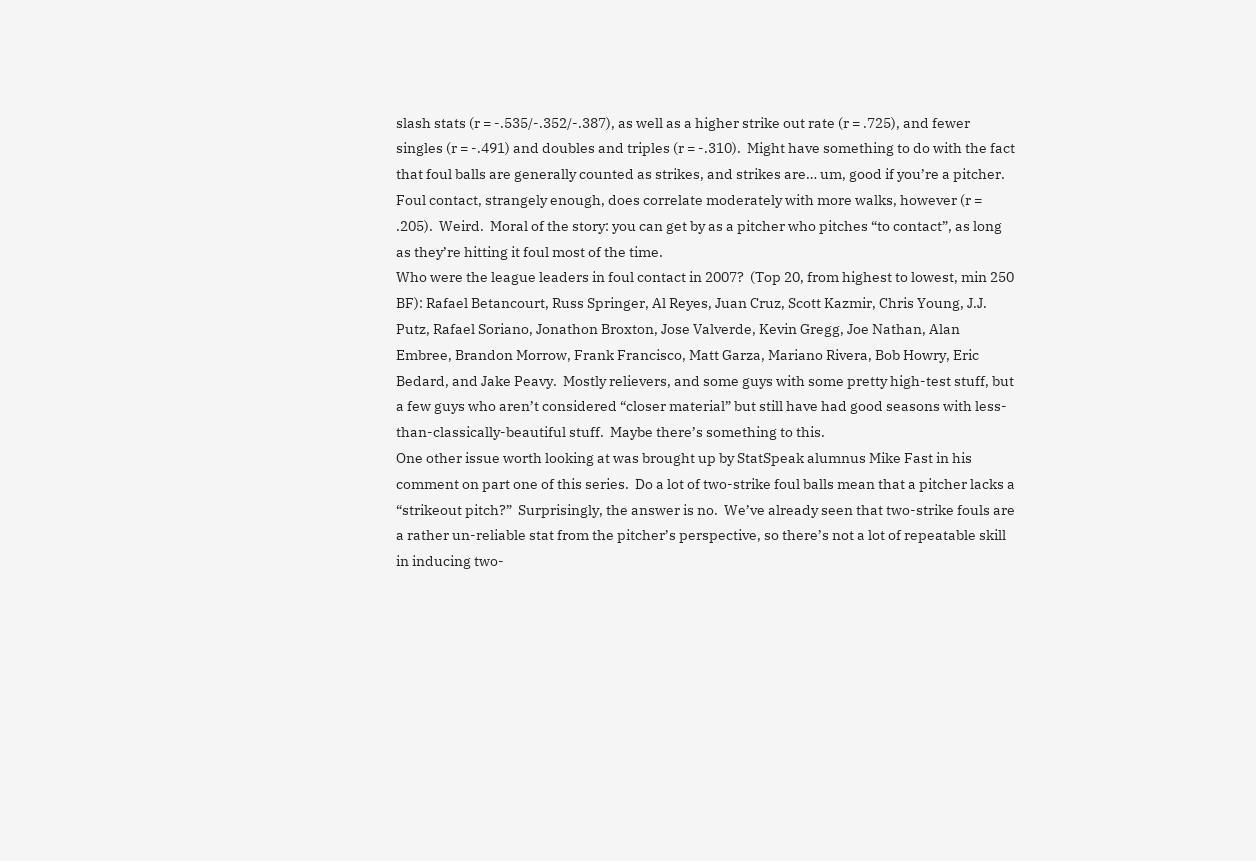slash stats (r = -.535/-.352/-.387), as well as a higher strike out rate (r = .725), and fewer singles (r = -.491) and doubles and triples (r = -.310).  Might have something to do with the fact that foul balls are generally counted as strikes, and strikes are… um, good if you’re a pitcher.  Foul contact, strangely enough, does correlate moderately with more walks, however (r = .205).  Weird.  Moral of the story: you can get by as a pitcher who pitches “to contact”, as long as they’re hitting it foul most of the time.
Who were the league leaders in foul contact in 2007?  (Top 20, from highest to lowest, min 250 BF): Rafael Betancourt, Russ Springer, Al Reyes, Juan Cruz, Scott Kazmir, Chris Young, J.J. Putz, Rafael Soriano, Jonathon Broxton, Jose Valverde, Kevin Gregg, Joe Nathan, Alan Embree, Brandon Morrow, Frank Francisco, Matt Garza, Mariano Rivera, Bob Howry, Eric Bedard, and Jake Peavy.  Mostly relievers, and some guys with some pretty high-test stuff, but a few guys who aren’t considered “closer material” but still have had good seasons with less-than-classically-beautiful stuff.  Maybe there’s something to this.
One other issue worth looking at was brought up by StatSpeak alumnus Mike Fast in his comment on part one of this series.  Do a lot of two-strike foul balls mean that a pitcher lacks a “strikeout pitch?”  Surprisingly, the answer is no.  We’ve already seen that two-strike fouls are a rather un-reliable stat from the pitcher’s perspective, so there’s not a lot of repeatable skill in inducing two-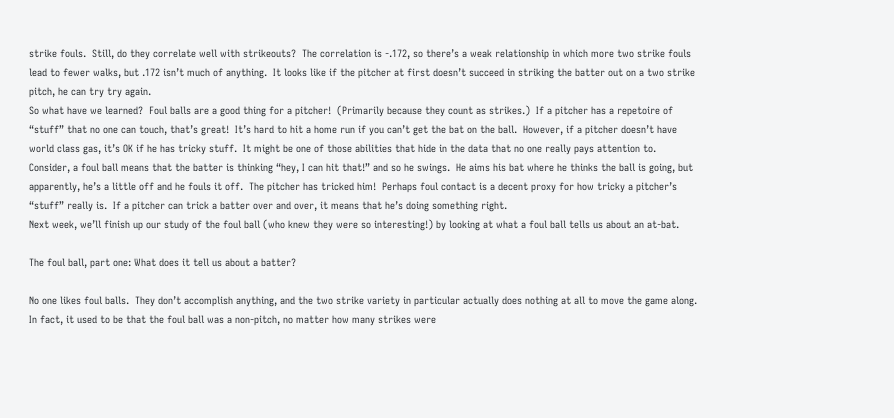strike fouls.  Still, do they correlate well with strikeouts?  The correlation is -.172, so there’s a weak relationship in which more two strike fouls lead to fewer walks, but .172 isn’t much of anything.  It looks like if the pitcher at first doesn’t succeed in striking the batter out on a two strike pitch, he can try try again.
So what have we learned?  Foul balls are a good thing for a pitcher!  (Primarily because they count as strikes.)  If a pitcher has a repetoire of “stuff” that no one can touch, that’s great!  It’s hard to hit a home run if you can’t get the bat on the ball.  However, if a pitcher doesn’t have world class gas, it’s OK if he has tricky stuff.  It might be one of those abilities that hide in the data that no one really pays attention to.  Consider, a foul ball means that the batter is thinking “hey, I can hit that!” and so he swings.  He aims his bat where he thinks the ball is going, but apparently, he’s a little off and he fouls it off.  The pitcher has tricked him!  Perhaps foul contact is a decent proxy for how tricky a pitcher’s “stuff” really is.  If a pitcher can trick a batter over and over, it means that he’s doing something right.
Next week, we’ll finish up our study of the foul ball (who knew they were so interesting!) by looking at what a foul ball tells us about an at-bat.

The foul ball, part one: What does it tell us about a batter?

No one likes foul balls.  They don’t accomplish anything, and the two strike variety in particular actually does nothing at all to move the game along.  In fact, it used to be that the foul ball was a non-pitch, no matter how many strikes were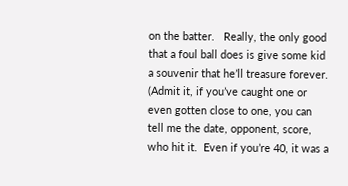on the batter.   Really, the only good that a foul ball does is give some kid a souvenir that he’ll treasure forever.  (Admit it, if you’ve caught one or even gotten close to one, you can tell me the date, opponent, score, who hit it.  Even if you’re 40, it was a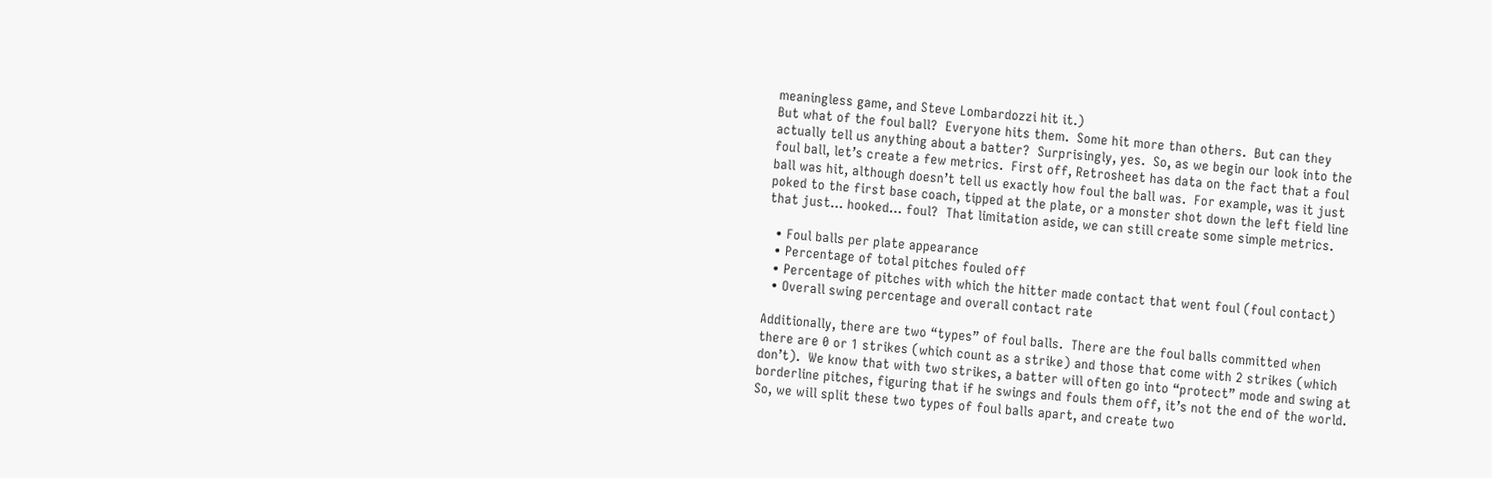meaningless game, and Steve Lombardozzi hit it.)
But what of the foul ball?  Everyone hits them.  Some hit more than others.  But can they actually tell us anything about a batter?  Surprisingly, yes.  So, as we begin our look into the foul ball, let’s create a few metrics.  First off, Retrosheet has data on the fact that a foul ball was hit, although doesn’t tell us exactly how foul the ball was.  For example, was it just poked to the first base coach, tipped at the plate, or a monster shot down the left field line that just… hooked… foul?  That limitation aside, we can still create some simple metrics.

  • Foul balls per plate appearance
  • Percentage of total pitches fouled off
  • Percentage of pitches with which the hitter made contact that went foul (foul contact)
  • Overall swing percentage and overall contact rate

Additionally, there are two “types” of foul balls.  There are the foul balls committed when there are 0 or 1 strikes (which count as a strike) and those that come with 2 strikes (which don’t).  We know that with two strikes, a batter will often go into “protect” mode and swing at borderline pitches, figuring that if he swings and fouls them off, it’s not the end of the world.  So, we will split these two types of foul balls apart, and create two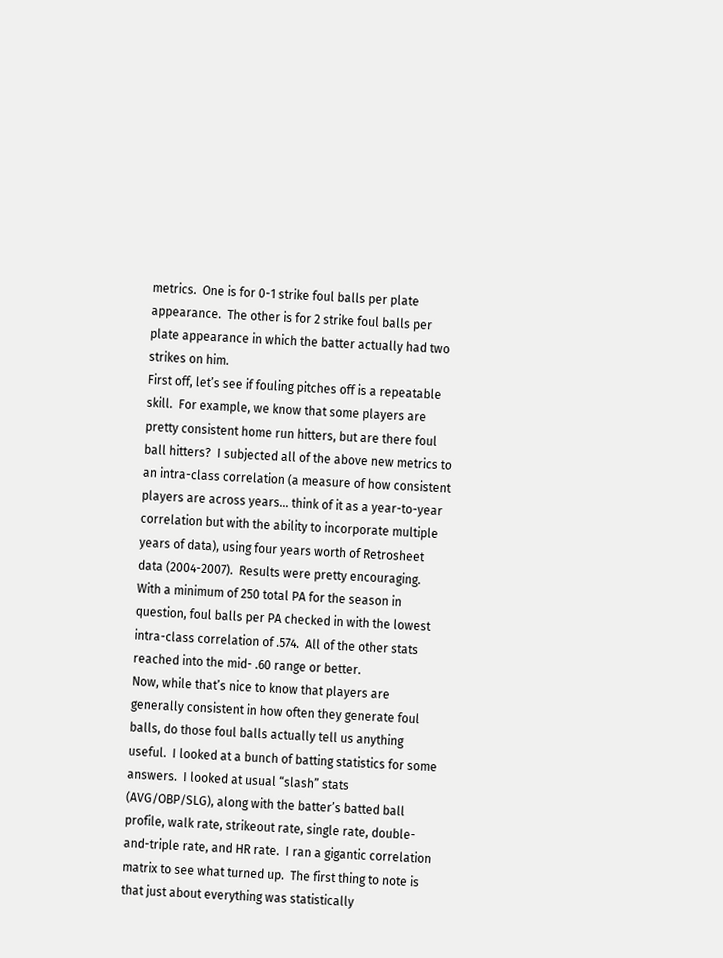metrics.  One is for 0-1 strike foul balls per plate appearance.  The other is for 2 strike foul balls per plate appearance in which the batter actually had two strikes on him.
First off, let’s see if fouling pitches off is a repeatable skill.  For example, we know that some players are pretty consistent home run hitters, but are there foul ball hitters?  I subjected all of the above new metrics to an intra-class correlation (a measure of how consistent players are across years… think of it as a year-to-year correlation but with the ability to incorporate multiple years of data), using four years worth of Retrosheet data (2004-2007).  Results were pretty encouraging.  With a minimum of 250 total PA for the season in question, foul balls per PA checked in with the lowest intra-class correlation of .574.  All of the other stats reached into the mid- .60 range or better.
Now, while that’s nice to know that players are generally consistent in how often they generate foul balls, do those foul balls actually tell us anything useful.  I looked at a bunch of batting statistics for some answers.  I looked at usual “slash” stats (AVG/OBP/SLG), along with the batter’s batted ball profile, walk rate, strikeout rate, single rate, double-and-triple rate, and HR rate.  I ran a gigantic correlation matrix to see what turned up.  The first thing to note is that just about everything was statistically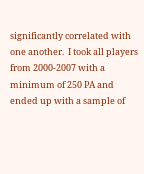significantly correlated with one another.  I took all players from 2000-2007 with a minimum of 250 PA and ended up with a sample of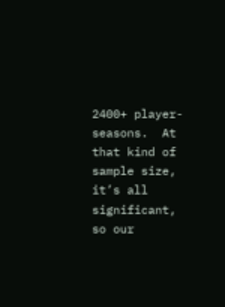2400+ player-seasons.  At that kind of sample size, it’s all significant, so our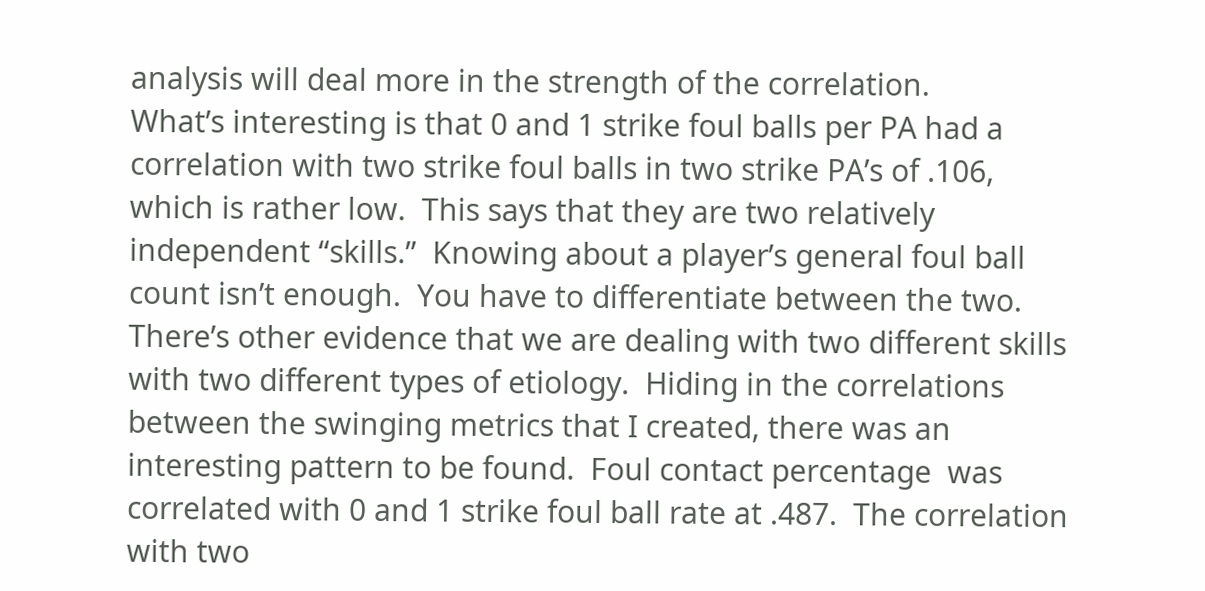analysis will deal more in the strength of the correlation.
What’s interesting is that 0 and 1 strike foul balls per PA had a correlation with two strike foul balls in two strike PA’s of .106, which is rather low.  This says that they are two relatively independent “skills.”  Knowing about a player’s general foul ball count isn’t enough.  You have to differentiate between the two.  There’s other evidence that we are dealing with two different skills with two different types of etiology.  Hiding in the correlations between the swinging metrics that I created, there was an interesting pattern to be found.  Foul contact percentage  was correlated with 0 and 1 strike foul ball rate at .487.  The correlation with two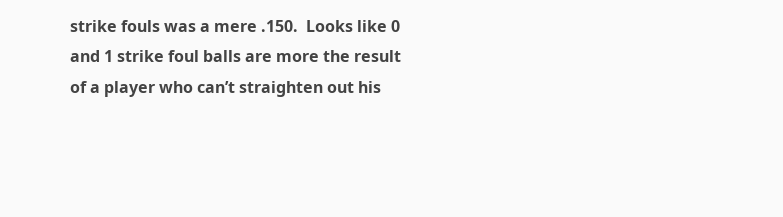strike fouls was a mere .150.  Looks like 0 and 1 strike foul balls are more the result of a player who can’t straighten out his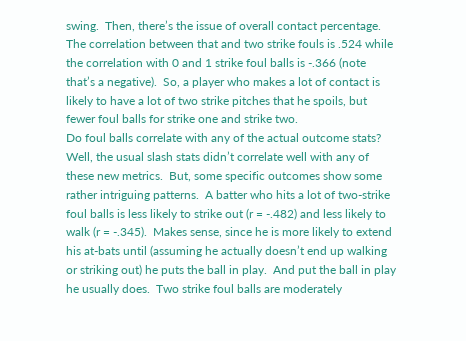swing.  Then, there’s the issue of overall contact percentage.  The correlation between that and two strike fouls is .524 while the correlation with 0 and 1 strike foul balls is -.366 (note that’s a negative).  So, a player who makes a lot of contact is likely to have a lot of two strike pitches that he spoils, but fewer foul balls for strike one and strike two.
Do foul balls correlate with any of the actual outcome stats?  Well, the usual slash stats didn’t correlate well with any of these new metrics.  But, some specific outcomes show some rather intriguing patterns.  A batter who hits a lot of two-strike foul balls is less likely to strike out (r = -.482) and less likely to walk (r = -.345).  Makes sense, since he is more likely to extend his at-bats until (assuming he actually doesn’t end up walking or striking out) he puts the ball in play.  And put the ball in play he usually does.  Two strike foul balls are moderately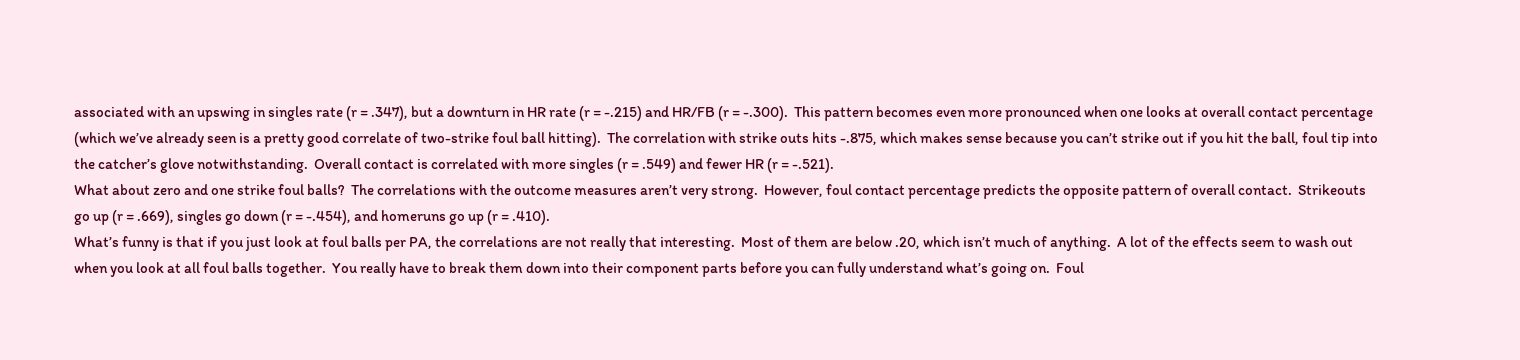associated with an upswing in singles rate (r = .347), but a downturn in HR rate (r = -.215) and HR/FB (r = -.300).  This pattern becomes even more pronounced when one looks at overall contact percentage (which we’ve already seen is a pretty good correlate of two-strike foul ball hitting).  The correlation with strike outs hits -.875, which makes sense because you can’t strike out if you hit the ball, foul tip into the catcher’s glove notwithstanding.  Overall contact is correlated with more singles (r = .549) and fewer HR (r = -.521).
What about zero and one strike foul balls?  The correlations with the outcome measures aren’t very strong.  However, foul contact percentage predicts the opposite pattern of overall contact.  Strikeouts go up (r = .669), singles go down (r = -.454), and homeruns go up (r = .410).
What’s funny is that if you just look at foul balls per PA, the correlations are not really that interesting.  Most of them are below .20, which isn’t much of anything.  A lot of the effects seem to wash out when you look at all foul balls together.  You really have to break them down into their component parts before you can fully understand what’s going on.  Foul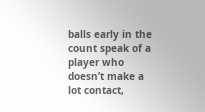balls early in the count speak of a player who doesn’t make a lot contact,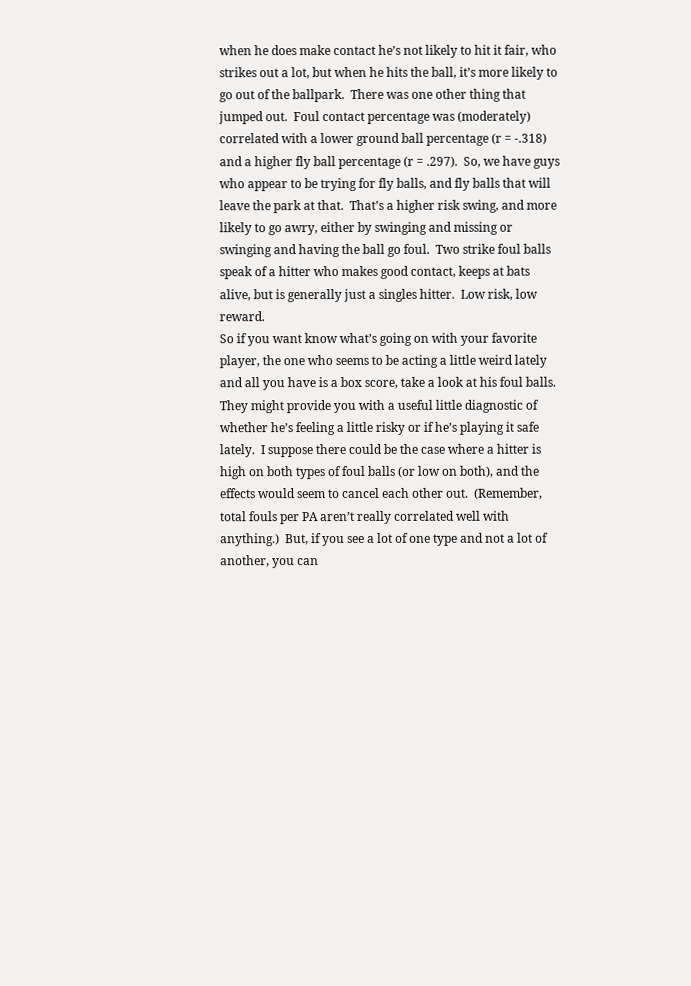when he does make contact he’s not likely to hit it fair, who strikes out a lot, but when he hits the ball, it’s more likely to go out of the ballpark.  There was one other thing that jumped out.  Foul contact percentage was (moderately) correlated with a lower ground ball percentage (r = -.318) and a higher fly ball percentage (r = .297).  So, we have guys who appear to be trying for fly balls, and fly balls that will leave the park at that.  That’s a higher risk swing, and more likely to go awry, either by swinging and missing or swinging and having the ball go foul.  Two strike foul balls speak of a hitter who makes good contact, keeps at bats alive, but is generally just a singles hitter.  Low risk, low reward.
So if you want know what’s going on with your favorite player, the one who seems to be acting a little weird lately and all you have is a box score, take a look at his foul balls.  They might provide you with a useful little diagnostic of whether he’s feeling a little risky or if he’s playing it safe lately.  I suppose there could be the case where a hitter is high on both types of foul balls (or low on both), and the effects would seem to cancel each other out.  (Remember, total fouls per PA aren’t really correlated well with anything.)  But, if you see a lot of one type and not a lot of another, you can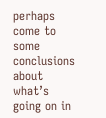perhaps come to some conclusions about what’s going on in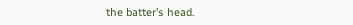the batter’s head.